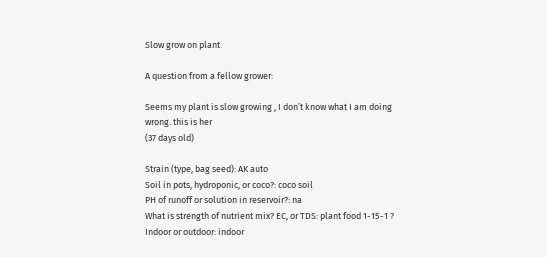Slow grow on plant

A question from a fellow grower:

Seems my plant is slow growing , I don’t know what I am doing wrong. this is her
(37 days old)

Strain (type, bag seed): AK auto
Soil in pots, hydroponic, or coco?: coco soil
PH of runoff or solution in reservoir?: na
What is strength of nutrient mix? EC, or TDS: plant food 1-15-1 ?
Indoor or outdoor: indoor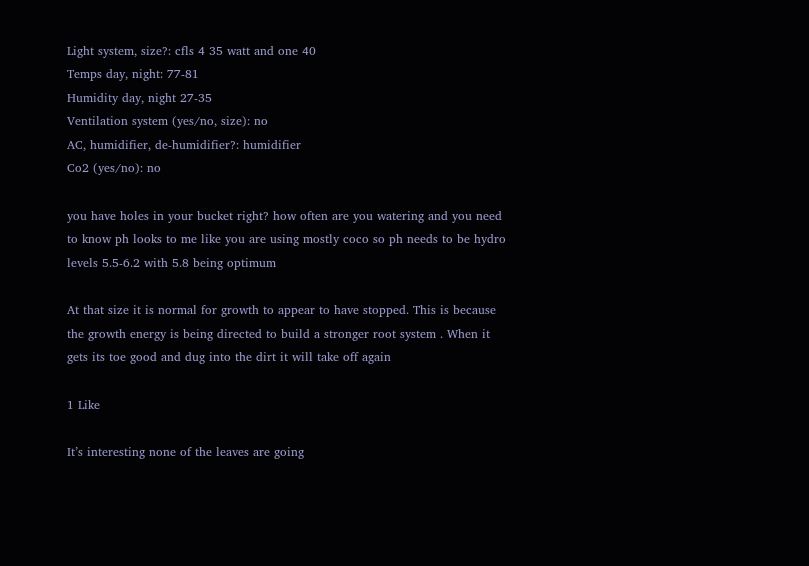Light system, size?: cfls 4 35 watt and one 40
Temps day, night: 77-81
Humidity day, night 27-35
Ventilation system (yes/no, size): no
AC, humidifier, de-humidifier?: humidifier
Co2 (yes/no): no

you have holes in your bucket right? how often are you watering and you need to know ph looks to me like you are using mostly coco so ph needs to be hydro levels 5.5-6.2 with 5.8 being optimum

At that size it is normal for growth to appear to have stopped. This is because the growth energy is being directed to build a stronger root system . When it gets its toe good and dug into the dirt it will take off again

1 Like

It’s interesting none of the leaves are going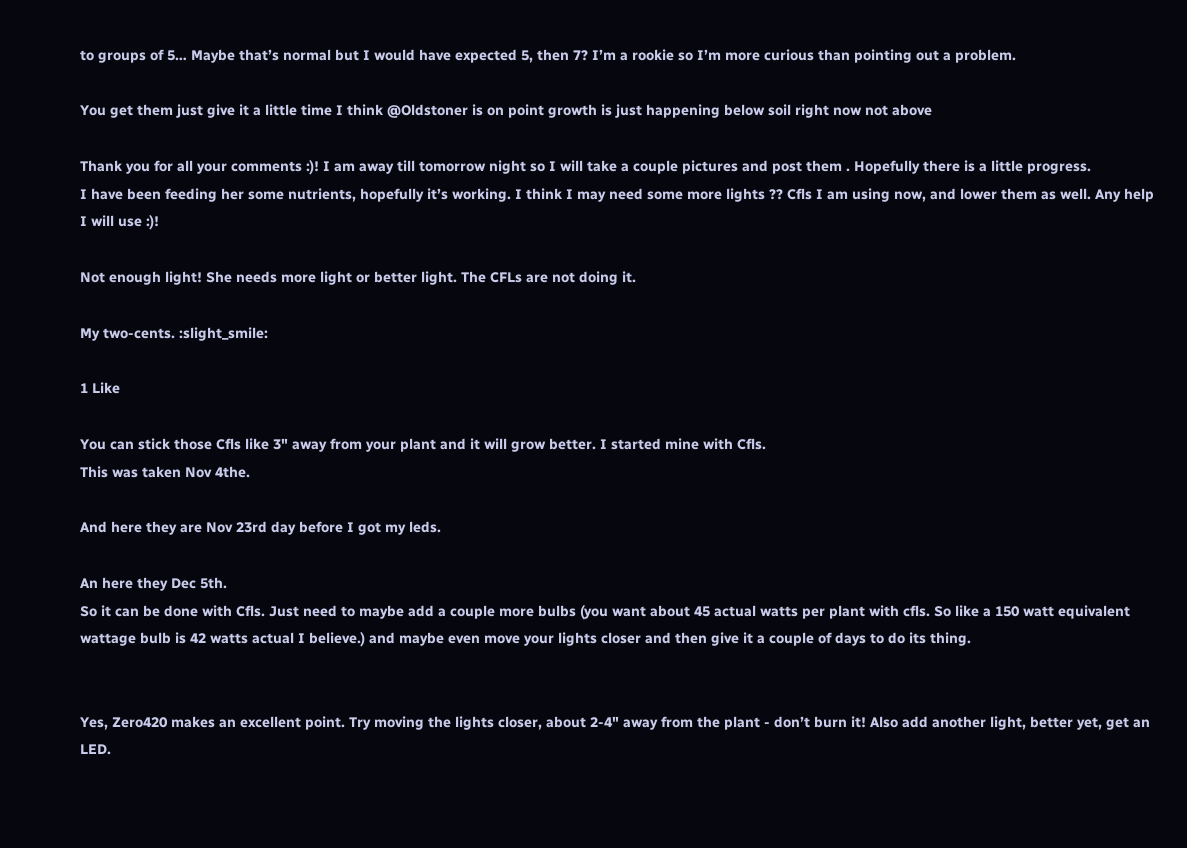to groups of 5… Maybe that’s normal but I would have expected 5, then 7? I’m a rookie so I’m more curious than pointing out a problem.

You get them just give it a little time I think @Oldstoner is on point growth is just happening below soil right now not above

Thank you for all your comments :)! I am away till tomorrow night so I will take a couple pictures and post them . Hopefully there is a little progress.
I have been feeding her some nutrients, hopefully it’s working. I think I may need some more lights ?? Cfls I am using now, and lower them as well. Any help I will use :)!

Not enough light! She needs more light or better light. The CFLs are not doing it.

My two-cents. :slight_smile:

1 Like

You can stick those Cfls like 3" away from your plant and it will grow better. I started mine with Cfls.
This was taken Nov 4the.

And here they are Nov 23rd day before I got my leds.

An here they Dec 5th.
So it can be done with Cfls. Just need to maybe add a couple more bulbs (you want about 45 actual watts per plant with cfls. So like a 150 watt equivalent wattage bulb is 42 watts actual I believe.) and maybe even move your lights closer and then give it a couple of days to do its thing.


Yes, Zero420 makes an excellent point. Try moving the lights closer, about 2-4" away from the plant - don’t burn it! Also add another light, better yet, get an LED.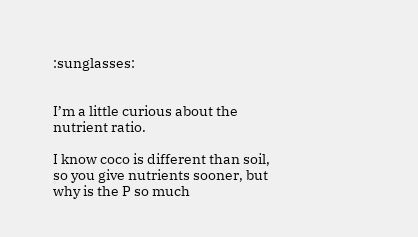:sunglasses:


I’m a little curious about the nutrient ratio.

I know coco is different than soil, so you give nutrients sooner, but why is the P so much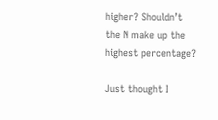higher? Shouldn’t the N make up the highest percentage?

Just thought I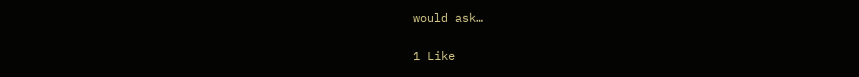would ask…

1 Like